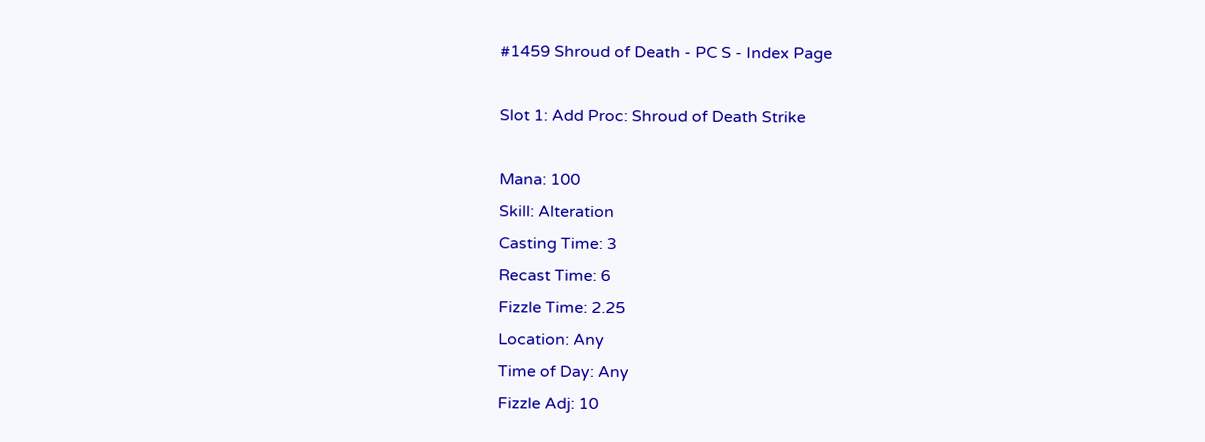#1459 Shroud of Death - PC S - Index Page

Slot 1: Add Proc: Shroud of Death Strike

Mana: 100
Skill: Alteration
Casting Time: 3
Recast Time: 6
Fizzle Time: 2.25
Location: Any
Time of Day: Any
Fizzle Adj: 10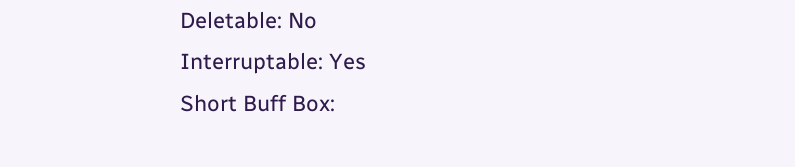Deletable: No
Interruptable: Yes
Short Buff Box: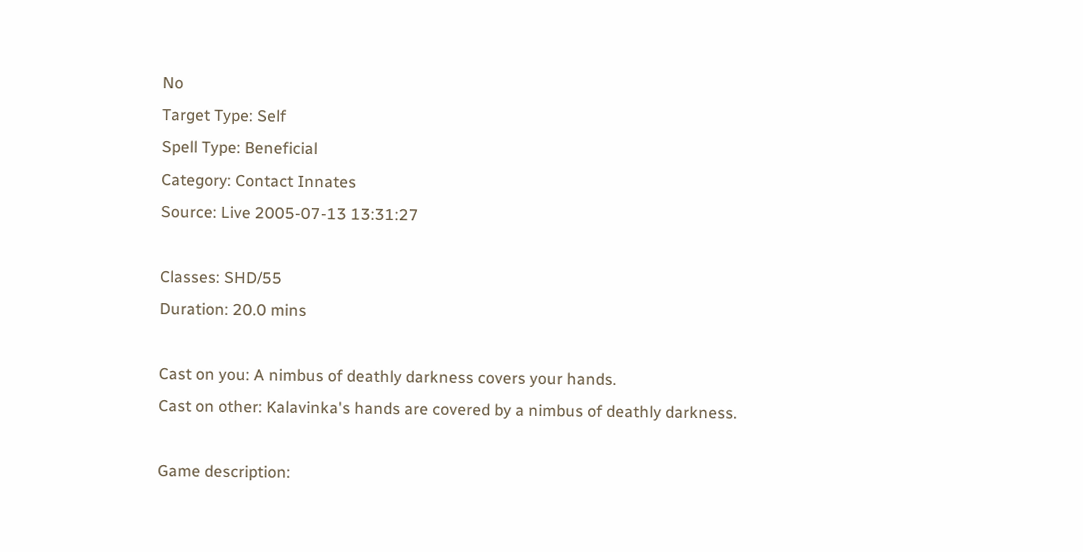No
Target Type: Self
Spell Type: Beneficial
Category: Contact Innates
Source: Live 2005-07-13 13:31:27

Classes: SHD/55
Duration: 20.0 mins

Cast on you: A nimbus of deathly darkness covers your hands.
Cast on other: Kalavinka's hands are covered by a nimbus of deathly darkness.

Game description: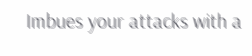Imbues your attacks with a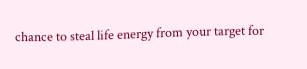chance to steal life energy from your target for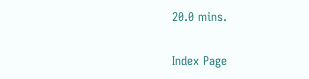20.0 mins.

Index Page